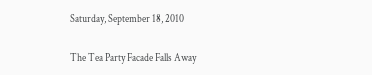Saturday, September 18, 2010

The Tea Party Facade Falls Away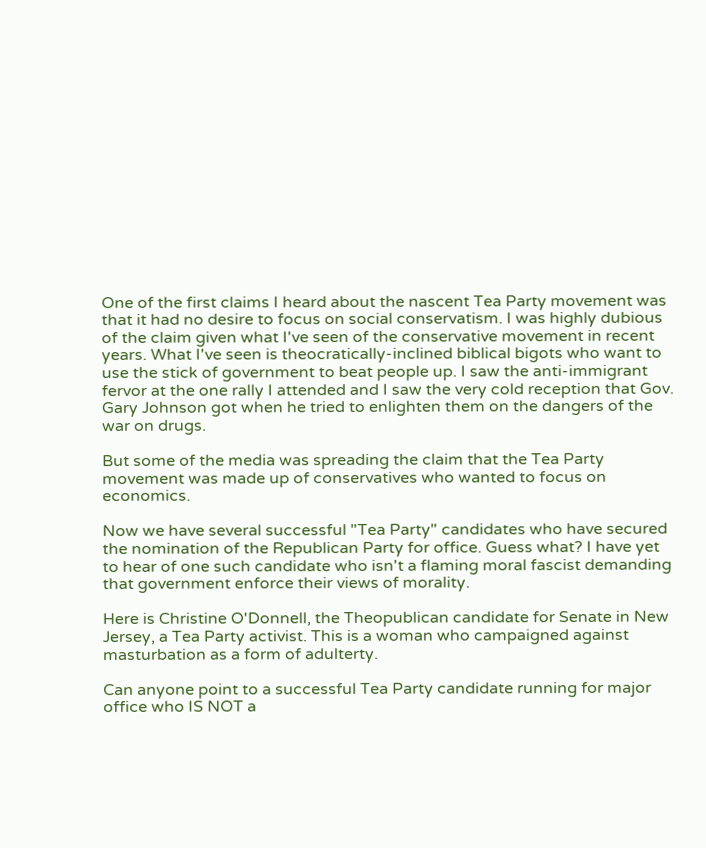One of the first claims I heard about the nascent Tea Party movement was that it had no desire to focus on social conservatism. I was highly dubious of the claim given what I've seen of the conservative movement in recent years. What I've seen is theocratically-inclined biblical bigots who want to use the stick of government to beat people up. I saw the anti-immigrant fervor at the one rally I attended and I saw the very cold reception that Gov. Gary Johnson got when he tried to enlighten them on the dangers of the war on drugs.

But some of the media was spreading the claim that the Tea Party movement was made up of conservatives who wanted to focus on economics.

Now we have several successful "Tea Party" candidates who have secured the nomination of the Republican Party for office. Guess what? I have yet to hear of one such candidate who isn't a flaming moral fascist demanding that government enforce their views of morality.

Here is Christine O'Donnell, the Theopublican candidate for Senate in New Jersey, a Tea Party activist. This is a woman who campaigned against masturbation as a form of adulterty.

Can anyone point to a successful Tea Party candidate running for major office who IS NOT a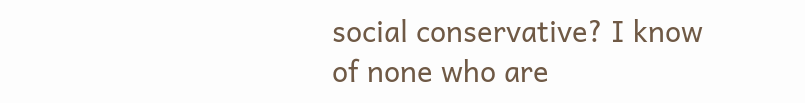social conservative? I know of none who are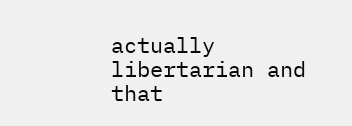actually libertarian and that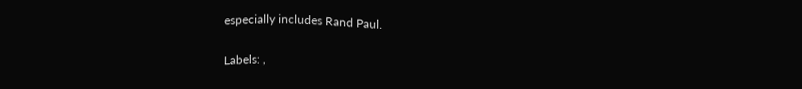especially includes Rand Paul.

Labels: ,